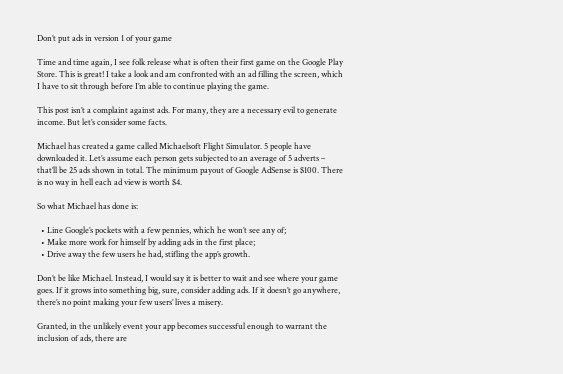Don’t put ads in version 1 of your game

Time and time again, I see folk release what is often their first game on the Google Play Store. This is great! I take a look and am confronted with an ad filling the screen, which I have to sit through before I’m able to continue playing the game.

This post isn’t a complaint against ads. For many, they are a necessary evil to generate income. But let’s consider some facts.

Michael has created a game called Michaelsoft Flight Simulator. 5 people have downloaded it. Let’s assume each person gets subjected to an average of 5 adverts – that’ll be 25 ads shown in total. The minimum payout of Google AdSense is $100. There is no way in hell each ad view is worth $4.

So what Michael has done is:

  • Line Google’s pockets with a few pennies, which he won’t see any of;
  • Make more work for himself by adding ads in the first place;
  • Drive away the few users he had, stifling the app’s growth.

Don’t be like Michael. Instead, I would say it is better to wait and see where your game goes. If it grows into something big, sure, consider adding ads. If it doesn’t go anywhere, there’s no point making your few users’ lives a misery.

Granted, in the unlikely event your app becomes successful enough to warrant the inclusion of ads, there are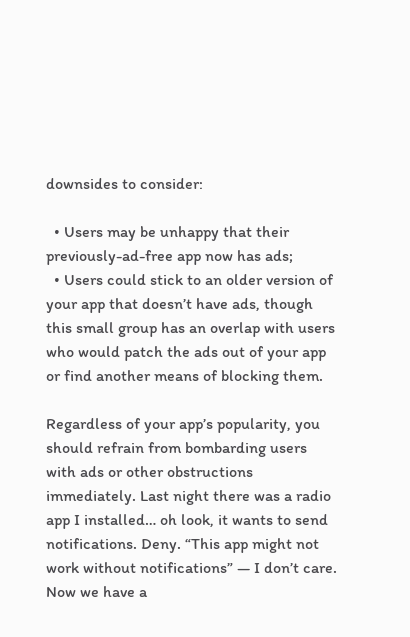downsides to consider:

  • Users may be unhappy that their previously-ad-free app now has ads;
  • Users could stick to an older version of your app that doesn’t have ads, though this small group has an overlap with users who would patch the ads out of your app or find another means of blocking them.

Regardless of your app’s popularity, you should refrain from bombarding users with ads or other obstructions immediately. Last night there was a radio app I installed… oh look, it wants to send notifications. Deny. “This app might not work without notifications” — I don’t care. Now we have a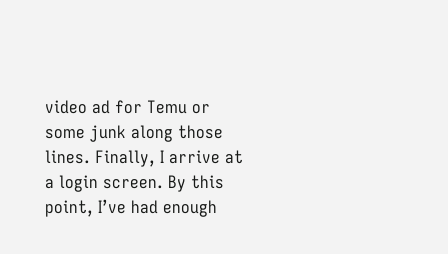video ad for Temu or some junk along those lines. Finally, I arrive at a login screen. By this point, I’ve had enough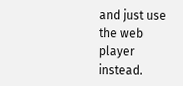and just use the web player instead.